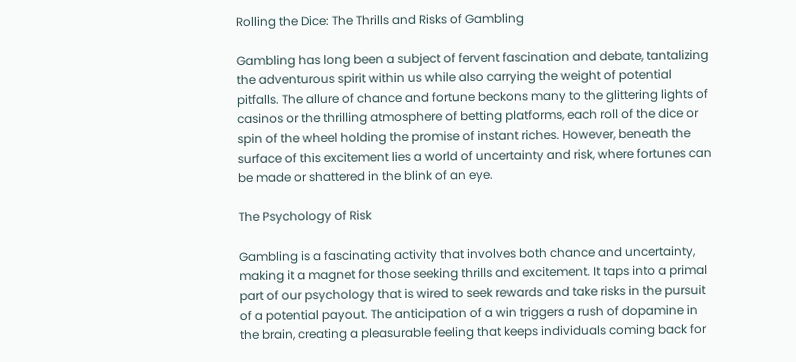Rolling the Dice: The Thrills and Risks of Gambling

Gambling has long been a subject of fervent fascination and debate, tantalizing the adventurous spirit within us while also carrying the weight of potential pitfalls. The allure of chance and fortune beckons many to the glittering lights of casinos or the thrilling atmosphere of betting platforms, each roll of the dice or spin of the wheel holding the promise of instant riches. However, beneath the surface of this excitement lies a world of uncertainty and risk, where fortunes can be made or shattered in the blink of an eye.

The Psychology of Risk

Gambling is a fascinating activity that involves both chance and uncertainty, making it a magnet for those seeking thrills and excitement. It taps into a primal part of our psychology that is wired to seek rewards and take risks in the pursuit of a potential payout. The anticipation of a win triggers a rush of dopamine in the brain, creating a pleasurable feeling that keeps individuals coming back for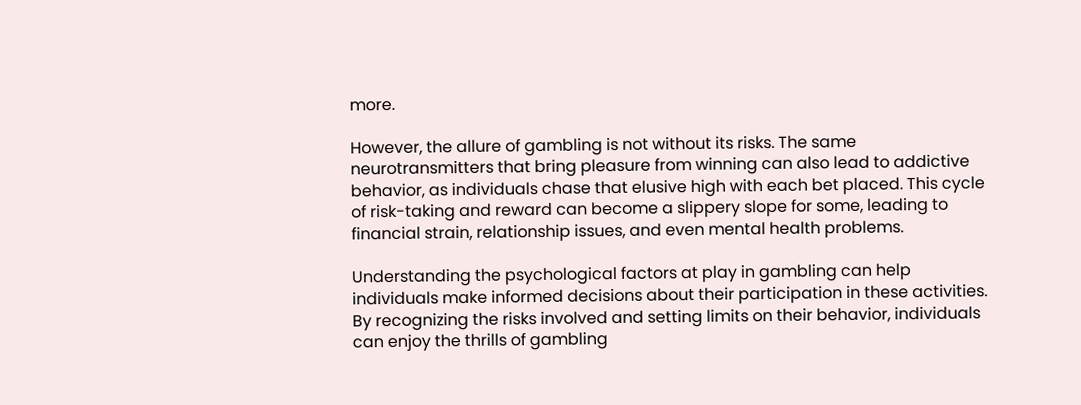more.

However, the allure of gambling is not without its risks. The same neurotransmitters that bring pleasure from winning can also lead to addictive behavior, as individuals chase that elusive high with each bet placed. This cycle of risk-taking and reward can become a slippery slope for some, leading to financial strain, relationship issues, and even mental health problems.

Understanding the psychological factors at play in gambling can help individuals make informed decisions about their participation in these activities. By recognizing the risks involved and setting limits on their behavior, individuals can enjoy the thrills of gambling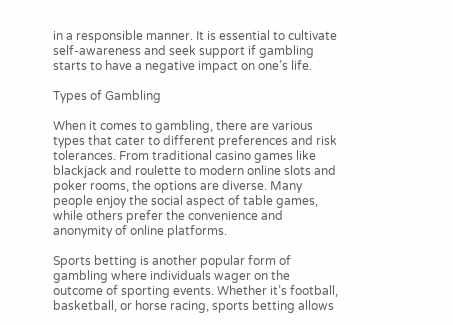in a responsible manner. It is essential to cultivate self-awareness and seek support if gambling starts to have a negative impact on one’s life.

Types of Gambling

When it comes to gambling, there are various types that cater to different preferences and risk tolerances. From traditional casino games like blackjack and roulette to modern online slots and poker rooms, the options are diverse. Many people enjoy the social aspect of table games, while others prefer the convenience and anonymity of online platforms.

Sports betting is another popular form of gambling where individuals wager on the outcome of sporting events. Whether it’s football, basketball, or horse racing, sports betting allows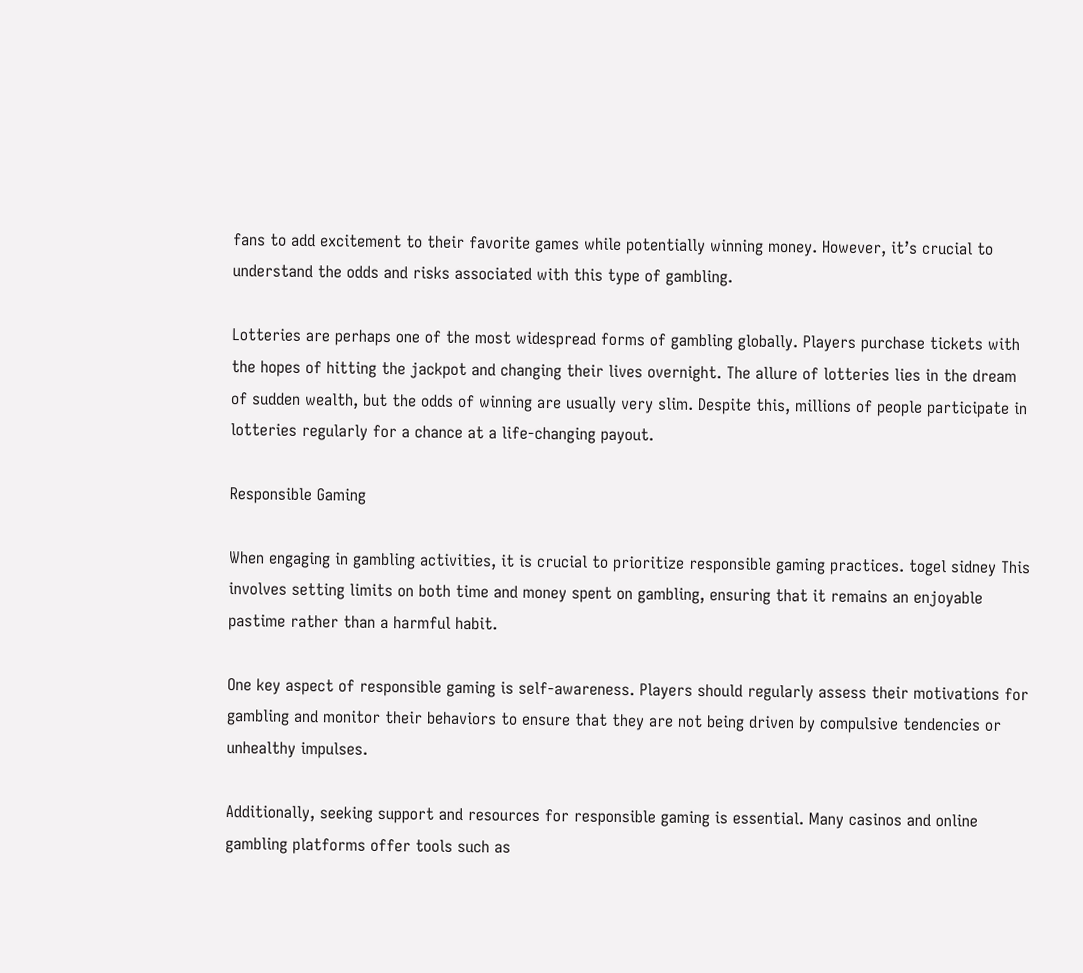fans to add excitement to their favorite games while potentially winning money. However, it’s crucial to understand the odds and risks associated with this type of gambling.

Lotteries are perhaps one of the most widespread forms of gambling globally. Players purchase tickets with the hopes of hitting the jackpot and changing their lives overnight. The allure of lotteries lies in the dream of sudden wealth, but the odds of winning are usually very slim. Despite this, millions of people participate in lotteries regularly for a chance at a life-changing payout.

Responsible Gaming

When engaging in gambling activities, it is crucial to prioritize responsible gaming practices. togel sidney This involves setting limits on both time and money spent on gambling, ensuring that it remains an enjoyable pastime rather than a harmful habit.

One key aspect of responsible gaming is self-awareness. Players should regularly assess their motivations for gambling and monitor their behaviors to ensure that they are not being driven by compulsive tendencies or unhealthy impulses.

Additionally, seeking support and resources for responsible gaming is essential. Many casinos and online gambling platforms offer tools such as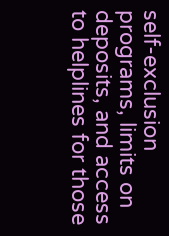self-exclusion programs, limits on deposits, and access to helplines for those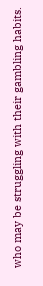who may be struggling with their gambling habits.